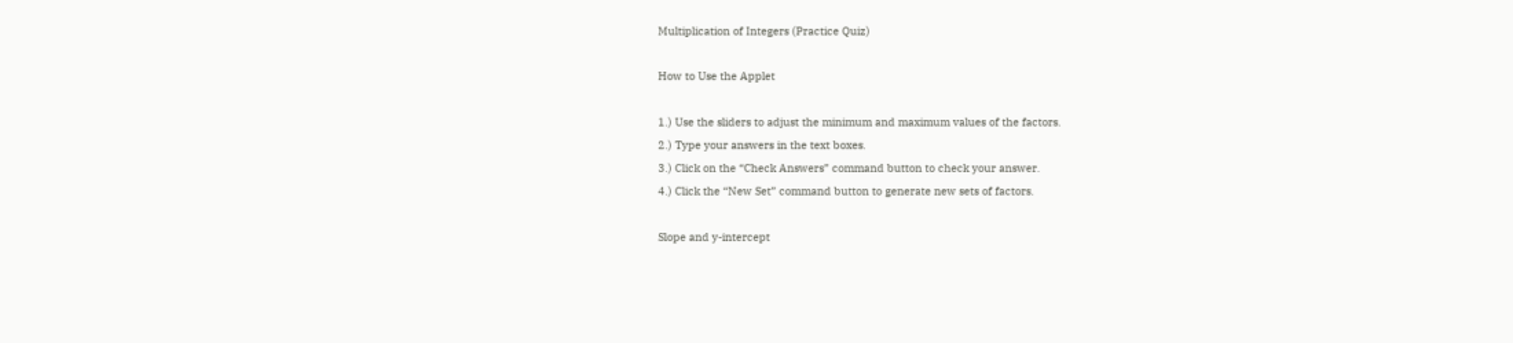Multiplication of Integers (Practice Quiz)

How to Use the Applet

1.) Use the sliders to adjust the minimum and maximum values of the factors.
2.) Type your answers in the text boxes.
3.) Click on the “Check Answers” command button to check your answer.
4.) Click the “New Set” command button to generate new sets of factors.

Slope and y-intercept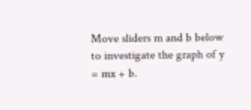Move sliders m and b below to investigate the graph of y = mx + b.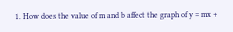1. How does the value of m and b affect the graph of y = mx +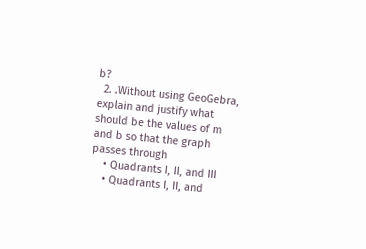b?
  2. .Without using GeoGebra, explain and justify what should be the values of m and b so that the graph passes through
    • Quadrants I, II, and III
    • Quadrants I, II, and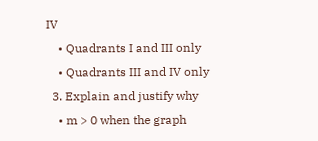IV
    • Quadrants I and III only
    • Quadrants III and IV only
  3. Explain and justify why
    • m > 0 when the graph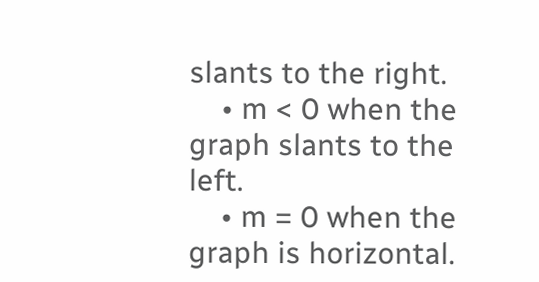slants to the right.
    • m < 0 when the graph slants to the left.
    • m = 0 when the graph is horizontal.